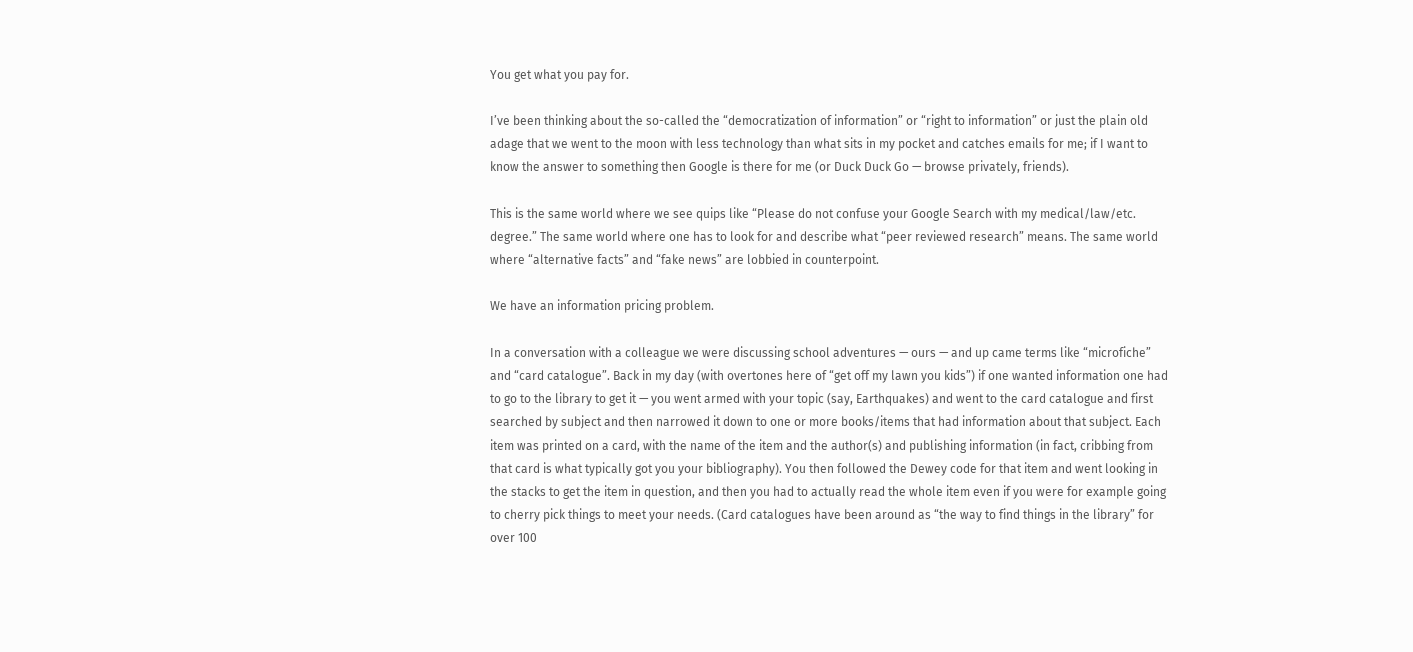You get what you pay for.

I’ve been thinking about the so-called the “democratization of information” or “right to information” or just the plain old adage that we went to the moon with less technology than what sits in my pocket and catches emails for me; if I want to know the answer to something then Google is there for me (or Duck Duck Go — browse privately, friends).

This is the same world where we see quips like “Please do not confuse your Google Search with my medical/law/etc. degree.” The same world where one has to look for and describe what “peer reviewed research” means. The same world where “alternative facts” and “fake news” are lobbied in counterpoint.

We have an information pricing problem.

In a conversation with a colleague we were discussing school adventures — ours — and up came terms like “microfiche” and “card catalogue”. Back in my day (with overtones here of “get off my lawn you kids”) if one wanted information one had to go to the library to get it — you went armed with your topic (say, Earthquakes) and went to the card catalogue and first searched by subject and then narrowed it down to one or more books/items that had information about that subject. Each item was printed on a card, with the name of the item and the author(s) and publishing information (in fact, cribbing from that card is what typically got you your bibliography). You then followed the Dewey code for that item and went looking in the stacks to get the item in question, and then you had to actually read the whole item even if you were for example going to cherry pick things to meet your needs. (Card catalogues have been around as “the way to find things in the library” for over 100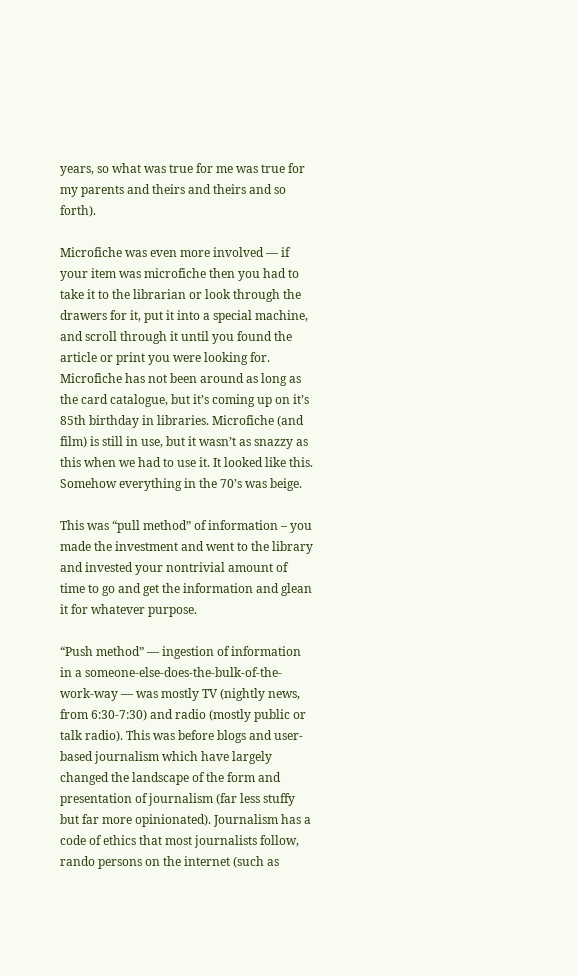years, so what was true for me was true for my parents and theirs and theirs and so forth).

Microfiche was even more involved — if your item was microfiche then you had to take it to the librarian or look through the drawers for it, put it into a special machine, and scroll through it until you found the article or print you were looking for. Microfiche has not been around as long as the card catalogue, but it’s coming up on it’s 85th birthday in libraries. Microfiche (and film) is still in use, but it wasn’t as snazzy as this when we had to use it. It looked like this. Somehow everything in the 70’s was beige.

This was “pull method” of information – you made the investment and went to the library and invested your nontrivial amount of time to go and get the information and glean it for whatever purpose.

“Push method” — ingestion of information in a someone-else-does-the-bulk-of-the-work-way — was mostly TV (nightly news, from 6:30-7:30) and radio (mostly public or talk radio). This was before blogs and user-based journalism which have largely changed the landscape of the form and presentation of journalism (far less stuffy but far more opinionated). Journalism has a code of ethics that most journalists follow, rando persons on the internet (such as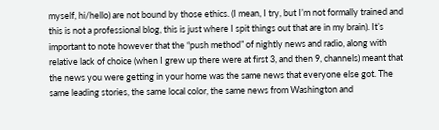myself, hi/hello) are not bound by those ethics. (I mean, I try, but I’m not formally trained and this is not a professional blog, this is just where I spit things out that are in my brain). It’s important to note however that the “push method” of nightly news and radio, along with relative lack of choice (when I grew up there were at first 3, and then 9, channels) meant that the news you were getting in your home was the same news that everyone else got. The same leading stories, the same local color, the same news from Washington and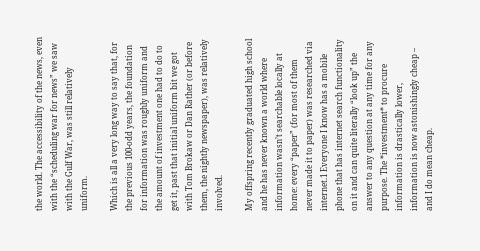the world. The accessibility of the news, even with the “scheduling war for news” we saw with the Gulf War, was still relatively uniform.

Which is all a very long way to say that, for the previous 100-odd years, the foundation for information was roughly uniform and the amount of investment one had to do to get it, past that initial uniform bit we got with Tom Brokaw or Dan Rather (or before them, the nightly newspaper), was relatively involved.

My offspring recently graduated high school and he has never known a world where information wasn’t searchable locally at home: every “paper” (for most of them never made it to paper) was researched via internet.1 Everyone I know has a mobile phone that has internet search functionality on it and can quite literally “look up” the answer to any question at any time for any purpose. The *investment* to procure information is drastically lower, information is now astonishingly cheap – and I do mean cheap.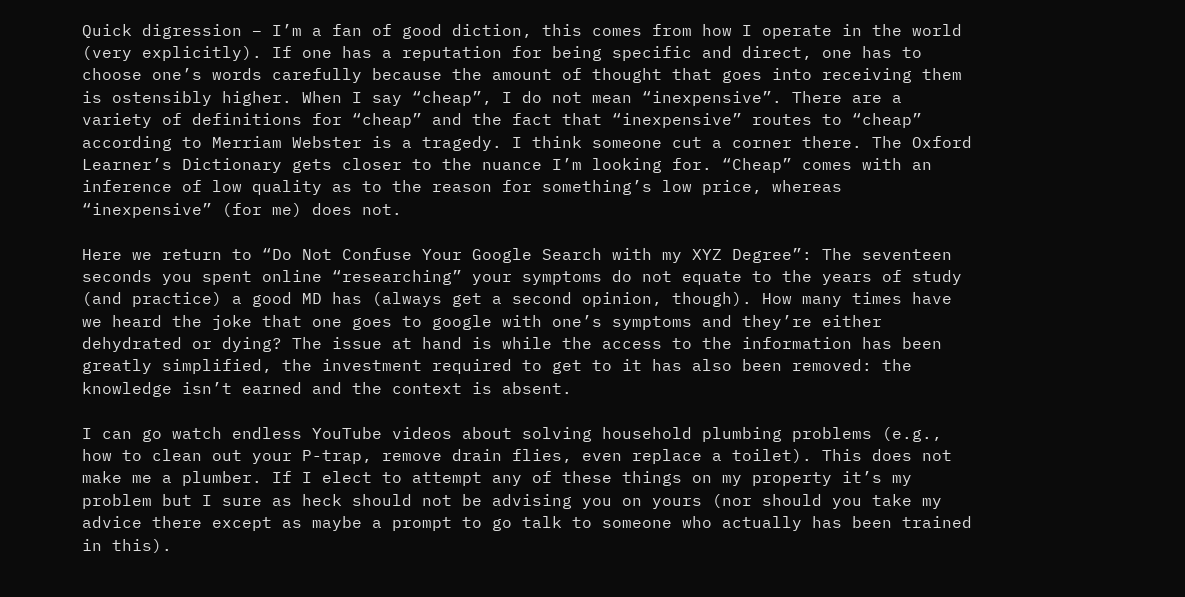Quick digression – I’m a fan of good diction, this comes from how I operate in the world (very explicitly). If one has a reputation for being specific and direct, one has to choose one’s words carefully because the amount of thought that goes into receiving them is ostensibly higher. When I say “cheap”, I do not mean “inexpensive”. There are a variety of definitions for “cheap” and the fact that “inexpensive” routes to “cheap” according to Merriam Webster is a tragedy. I think someone cut a corner there. The Oxford Learner’s Dictionary gets closer to the nuance I’m looking for. “Cheap” comes with an inference of low quality as to the reason for something’s low price, whereas “inexpensive” (for me) does not.

Here we return to “Do Not Confuse Your Google Search with my XYZ Degree”: The seventeen seconds you spent online “researching” your symptoms do not equate to the years of study (and practice) a good MD has (always get a second opinion, though). How many times have we heard the joke that one goes to google with one’s symptoms and they’re either dehydrated or dying? The issue at hand is while the access to the information has been greatly simplified, the investment required to get to it has also been removed: the knowledge isn’t earned and the context is absent.

I can go watch endless YouTube videos about solving household plumbing problems (e.g., how to clean out your P-trap, remove drain flies, even replace a toilet). This does not make me a plumber. If I elect to attempt any of these things on my property it’s my problem but I sure as heck should not be advising you on yours (nor should you take my advice there except as maybe a prompt to go talk to someone who actually has been trained in this).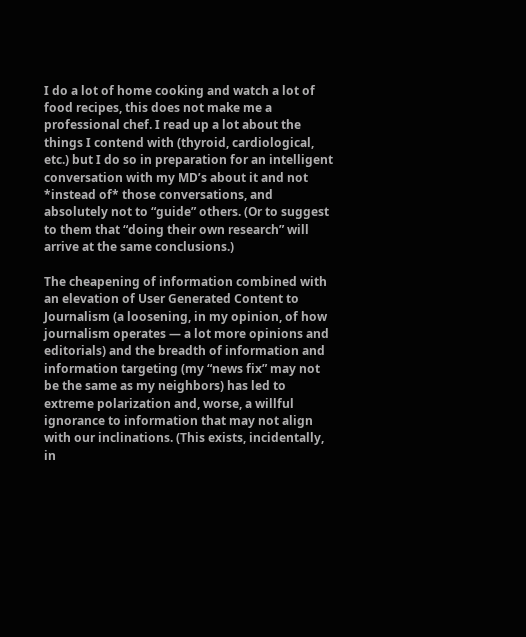I do a lot of home cooking and watch a lot of food recipes, this does not make me a professional chef. I read up a lot about the things I contend with (thyroid, cardiological, etc.) but I do so in preparation for an intelligent conversation with my MD’s about it and not *instead of* those conversations, and absolutely not to “guide” others. (Or to suggest to them that “doing their own research” will arrive at the same conclusions.)

The cheapening of information combined with an elevation of User Generated Content to Journalism (a loosening, in my opinion, of how journalism operates — a lot more opinions and editorials) and the breadth of information and information targeting (my “news fix” may not be the same as my neighbors) has led to extreme polarization and, worse, a willful ignorance to information that may not align with our inclinations. (This exists, incidentally, in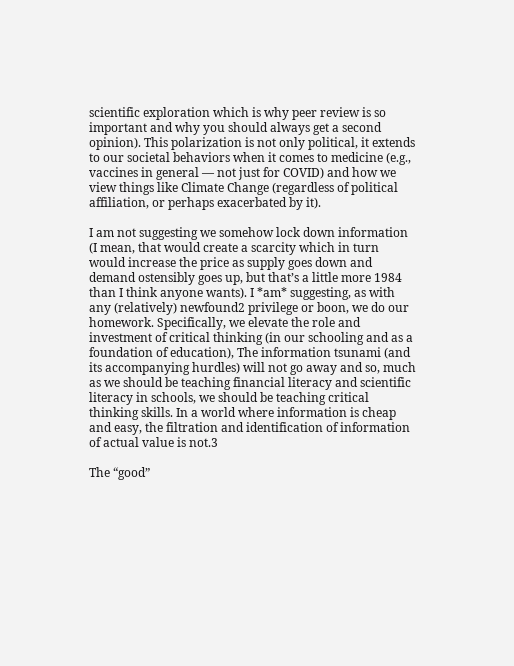scientific exploration which is why peer review is so important and why you should always get a second opinion). This polarization is not only political, it extends to our societal behaviors when it comes to medicine (e.g., vaccines in general — not just for COVID) and how we view things like Climate Change (regardless of political affiliation, or perhaps exacerbated by it).

I am not suggesting we somehow lock down information (I mean, that would create a scarcity which in turn would increase the price as supply goes down and demand ostensibly goes up, but that’s a little more 1984 than I think anyone wants). I *am* suggesting, as with any (relatively) newfound2 privilege or boon, we do our homework. Specifically, we elevate the role and investment of critical thinking (in our schooling and as a foundation of education), The information tsunami (and its accompanying hurdles) will not go away and so, much as we should be teaching financial literacy and scientific literacy in schools, we should be teaching critical thinking skills. In a world where information is cheap and easy, the filtration and identification of information of actual value is not.3

The “good”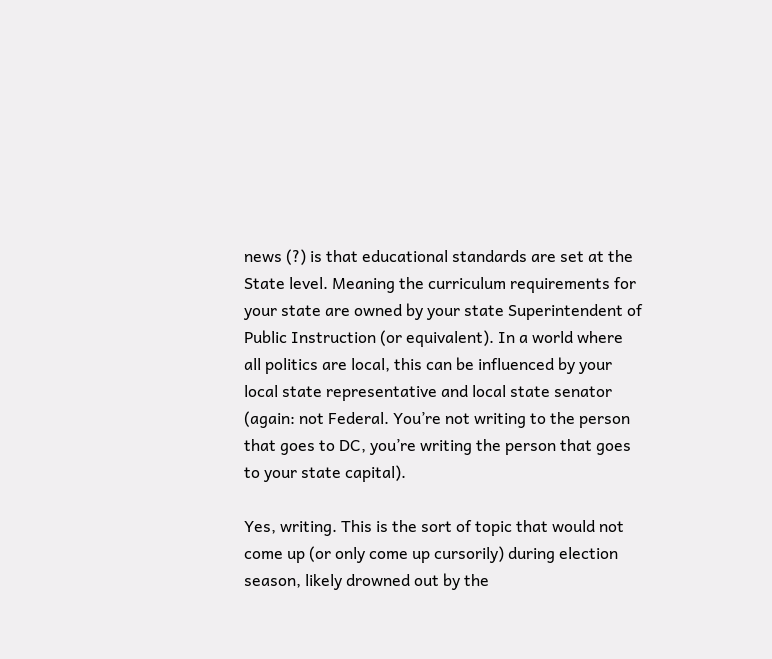news (?) is that educational standards are set at the State level. Meaning the curriculum requirements for your state are owned by your state Superintendent of Public Instruction (or equivalent). In a world where all politics are local, this can be influenced by your local state representative and local state senator (again: not Federal. You’re not writing to the person that goes to DC, you’re writing the person that goes to your state capital).

Yes, writing. This is the sort of topic that would not come up (or only come up cursorily) during election season, likely drowned out by the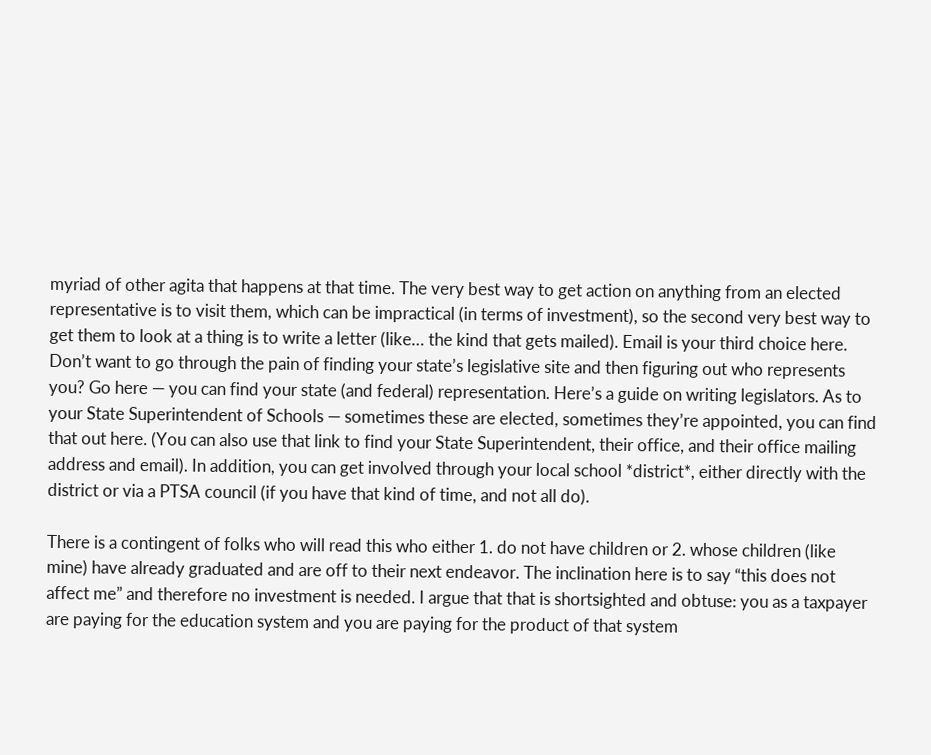myriad of other agita that happens at that time. The very best way to get action on anything from an elected representative is to visit them, which can be impractical (in terms of investment), so the second very best way to get them to look at a thing is to write a letter (like… the kind that gets mailed). Email is your third choice here. Don’t want to go through the pain of finding your state’s legislative site and then figuring out who represents you? Go here — you can find your state (and federal) representation. Here’s a guide on writing legislators. As to your State Superintendent of Schools — sometimes these are elected, sometimes they’re appointed, you can find that out here. (You can also use that link to find your State Superintendent, their office, and their office mailing address and email). In addition, you can get involved through your local school *district*, either directly with the district or via a PTSA council (if you have that kind of time, and not all do).

There is a contingent of folks who will read this who either 1. do not have children or 2. whose children (like mine) have already graduated and are off to their next endeavor. The inclination here is to say “this does not affect me” and therefore no investment is needed. I argue that that is shortsighted and obtuse: you as a taxpayer are paying for the education system and you are paying for the product of that system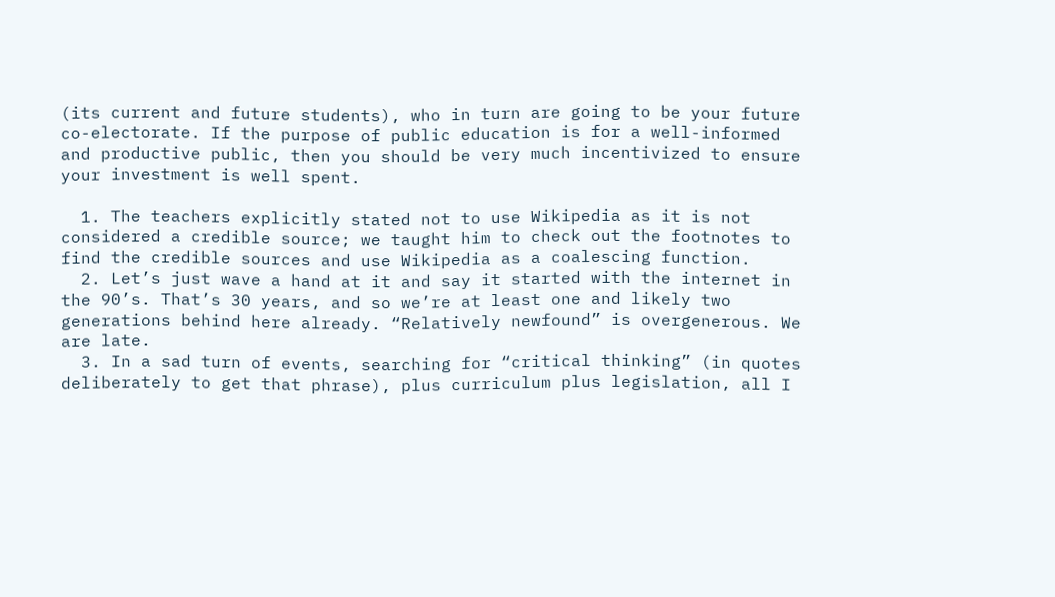(its current and future students), who in turn are going to be your future co-electorate. If the purpose of public education is for a well-informed and productive public, then you should be very much incentivized to ensure your investment is well spent.

  1. The teachers explicitly stated not to use Wikipedia as it is not considered a credible source; we taught him to check out the footnotes to find the credible sources and use Wikipedia as a coalescing function.
  2. Let’s just wave a hand at it and say it started with the internet in the 90’s. That’s 30 years, and so we’re at least one and likely two generations behind here already. “Relatively newfound” is overgenerous. We are late.
  3. In a sad turn of events, searching for “critical thinking” (in quotes deliberately to get that phrase), plus curriculum plus legislation, all I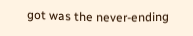got was the never-ending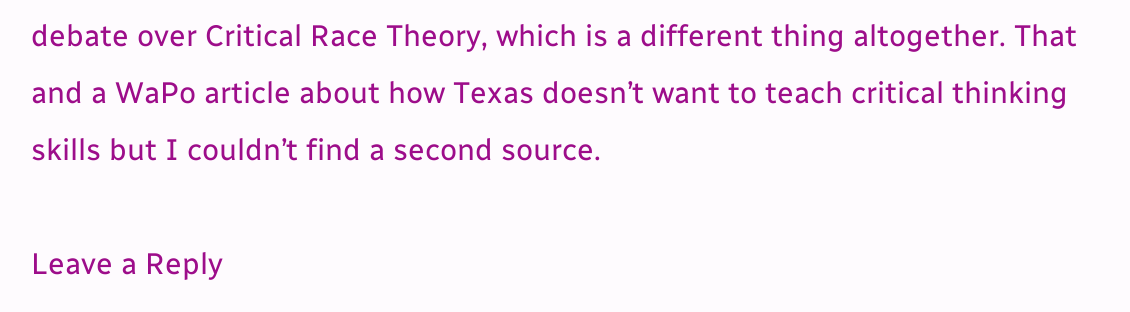debate over Critical Race Theory, which is a different thing altogether. That and a WaPo article about how Texas doesn’t want to teach critical thinking skills but I couldn’t find a second source.

Leave a Reply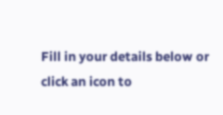Fill in your details below or click an icon to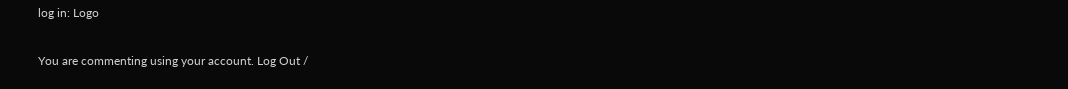log in: Logo

You are commenting using your account. Log Out /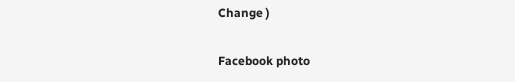Change )

Facebook photo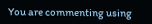You are commenting using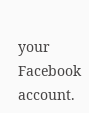your Facebook account.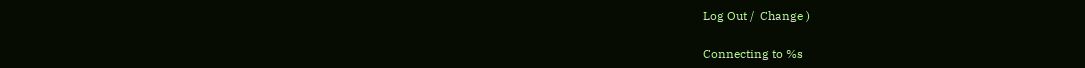Log Out /  Change )

Connecting to %s